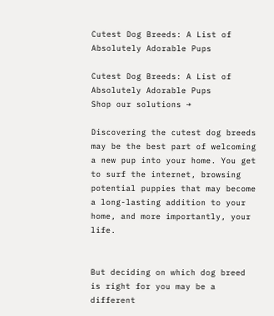Cutest Dog Breeds: A List of Absolutely Adorable Pups

Cutest Dog Breeds: A List of Absolutely Adorable Pups
Shop our solutions →

Discovering the cutest dog breeds may be the best part of welcoming a new pup into your home. You get to surf the internet, browsing potential puppies that may become a long-lasting addition to your home, and more importantly, your life.


But deciding on which dog breed is right for you may be a different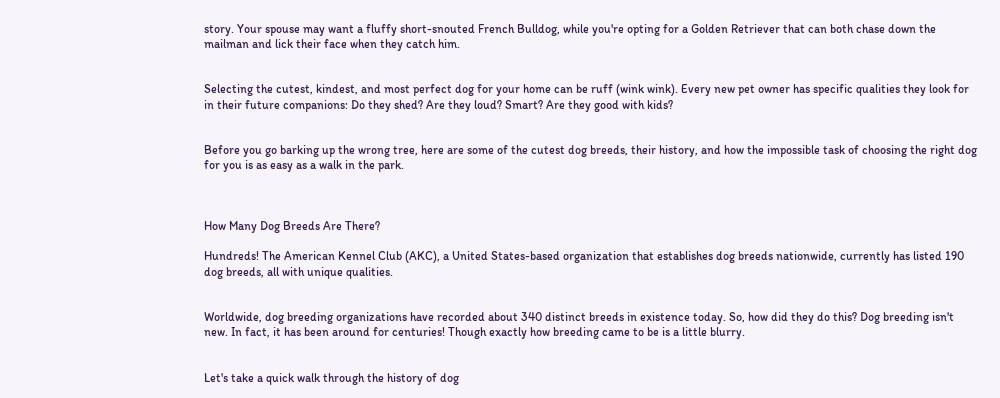story. Your spouse may want a fluffy short-snouted French Bulldog, while you're opting for a Golden Retriever that can both chase down the mailman and lick their face when they catch him.


Selecting the cutest, kindest, and most perfect dog for your home can be ruff (wink wink). Every new pet owner has specific qualities they look for in their future companions: Do they shed? Are they loud? Smart? Are they good with kids?


Before you go barking up the wrong tree, here are some of the cutest dog breeds, their history, and how the impossible task of choosing the right dog for you is as easy as a walk in the park.



How Many Dog Breeds Are There?

Hundreds! The American Kennel Club (AKC), a United States-based organization that establishes dog breeds nationwide, currently has listed 190 dog breeds, all with unique qualities.


Worldwide, dog breeding organizations have recorded about 340 distinct breeds in existence today. So, how did they do this? Dog breeding isn't new. In fact, it has been around for centuries! Though exactly how breeding came to be is a little blurry.


Let's take a quick walk through the history of dog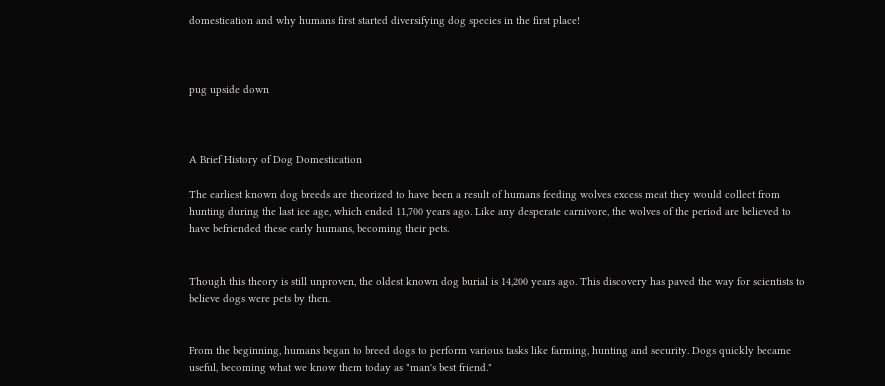domestication and why humans first started diversifying dog species in the first place!



pug upside down



A Brief History of Dog Domestication

The earliest known dog breeds are theorized to have been a result of humans feeding wolves excess meat they would collect from hunting during the last ice age, which ended 11,700 years ago. Like any desperate carnivore, the wolves of the period are believed to have befriended these early humans, becoming their pets.


Though this theory is still unproven, the oldest known dog burial is 14,200 years ago. This discovery has paved the way for scientists to believe dogs were pets by then.


From the beginning, humans began to breed dogs to perform various tasks like farming, hunting and security. Dogs quickly became useful, becoming what we know them today as "man's best friend."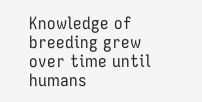Knowledge of breeding grew over time until humans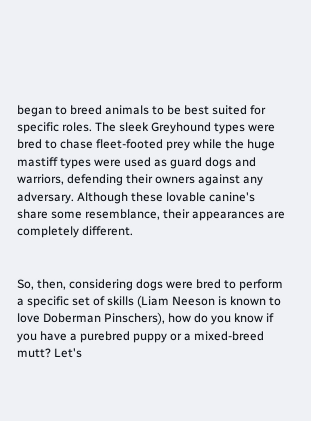began to breed animals to be best suited for specific roles. The sleek Greyhound types were bred to chase fleet-footed prey while the huge mastiff types were used as guard dogs and warriors, defending their owners against any adversary. Although these lovable canine's share some resemblance, their appearances are completely different.


So, then, considering dogs were bred to perform a specific set of skills (Liam Neeson is known to love Doberman Pinschers), how do you know if you have a purebred puppy or a mixed-breed mutt? Let's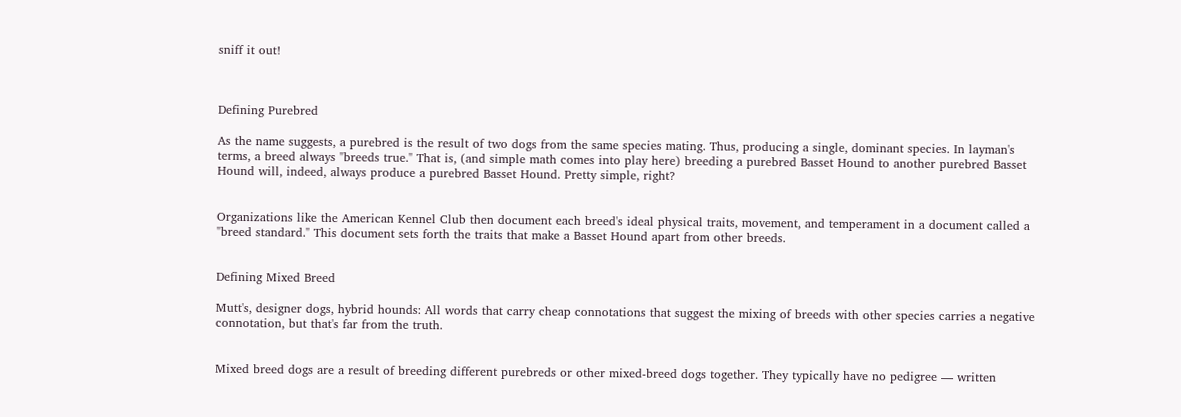sniff it out!



Defining Purebred

As the name suggests, a purebred is the result of two dogs from the same species mating. Thus, producing a single, dominant species. In layman's terms, a breed always "breeds true." That is, (and simple math comes into play here) breeding a purebred Basset Hound to another purebred Basset Hound will, indeed, always produce a purebred Basset Hound. Pretty simple, right?


Organizations like the American Kennel Club then document each breed's ideal physical traits, movement, and temperament in a document called a "breed standard." This document sets forth the traits that make a Basset Hound apart from other breeds.


Defining Mixed Breed

Mutt's, designer dogs, hybrid hounds: All words that carry cheap connotations that suggest the mixing of breeds with other species carries a negative connotation, but that's far from the truth.


Mixed breed dogs are a result of breeding different purebreds or other mixed-breed dogs together. They typically have no pedigree — written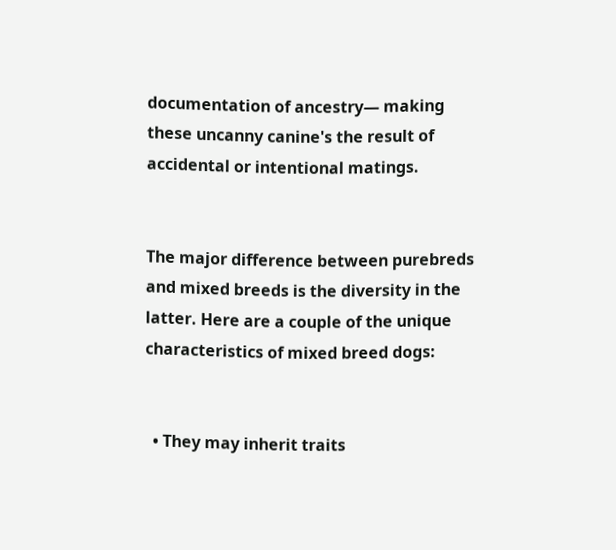documentation of ancestry— making these uncanny canine's the result of accidental or intentional matings.


The major difference between purebreds and mixed breeds is the diversity in the latter. Here are a couple of the unique characteristics of mixed breed dogs:


  • They may inherit traits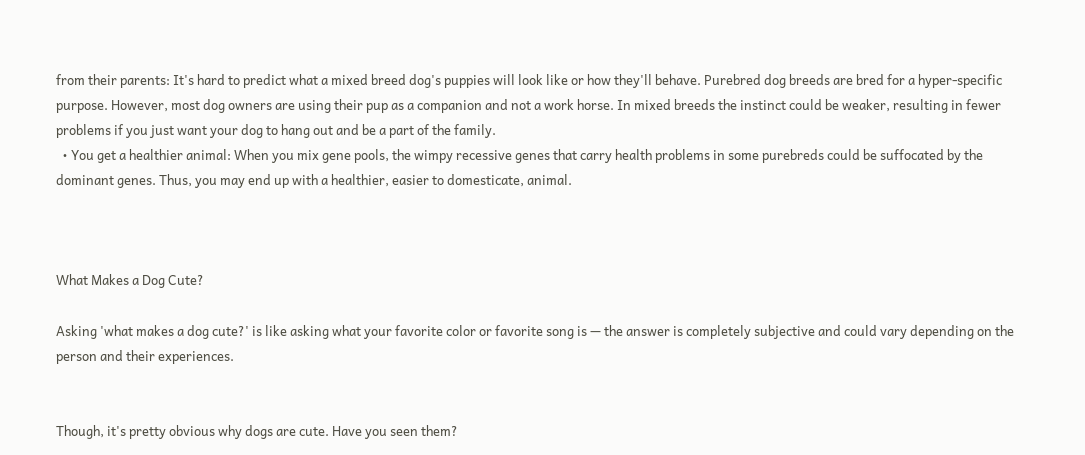from their parents: It's hard to predict what a mixed breed dog's puppies will look like or how they'll behave. Purebred dog breeds are bred for a hyper-specific purpose. However, most dog owners are using their pup as a companion and not a work horse. In mixed breeds the instinct could be weaker, resulting in fewer problems if you just want your dog to hang out and be a part of the family.
  • You get a healthier animal: When you mix gene pools, the wimpy recessive genes that carry health problems in some purebreds could be suffocated by the dominant genes. Thus, you may end up with a healthier, easier to domesticate, animal.



What Makes a Dog Cute?

Asking 'what makes a dog cute?' is like asking what your favorite color or favorite song is — the answer is completely subjective and could vary depending on the person and their experiences.


Though, it's pretty obvious why dogs are cute. Have you seen them?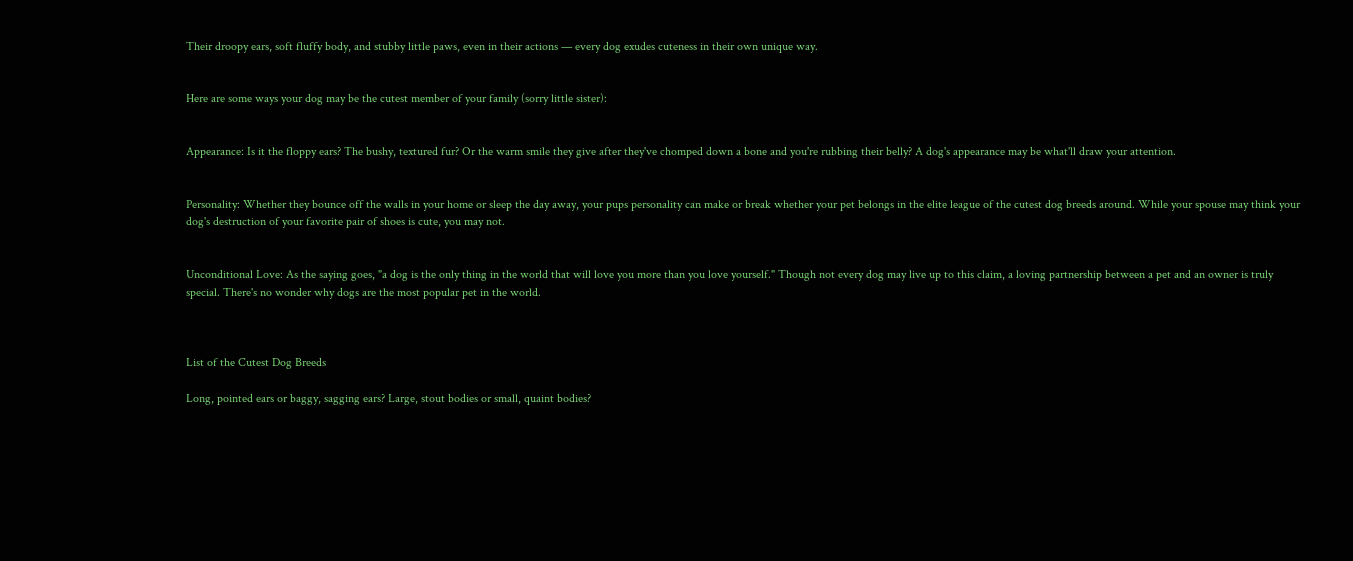Their droopy ears, soft fluffy body, and stubby little paws, even in their actions — every dog exudes cuteness in their own unique way.


Here are some ways your dog may be the cutest member of your family (sorry little sister):


Appearance: Is it the floppy ears? The bushy, textured fur? Or the warm smile they give after they've chomped down a bone and you're rubbing their belly? A dog's appearance may be what'll draw your attention.


Personality: Whether they bounce off the walls in your home or sleep the day away, your pups personality can make or break whether your pet belongs in the elite league of the cutest dog breeds around. While your spouse may think your dog's destruction of your favorite pair of shoes is cute, you may not.


Unconditional Love: As the saying goes, "a dog is the only thing in the world that will love you more than you love yourself." Though not every dog may live up to this claim, a loving partnership between a pet and an owner is truly special. There's no wonder why dogs are the most popular pet in the world.



List of the Cutest Dog Breeds

Long, pointed ears or baggy, sagging ears? Large, stout bodies or small, quaint bodies?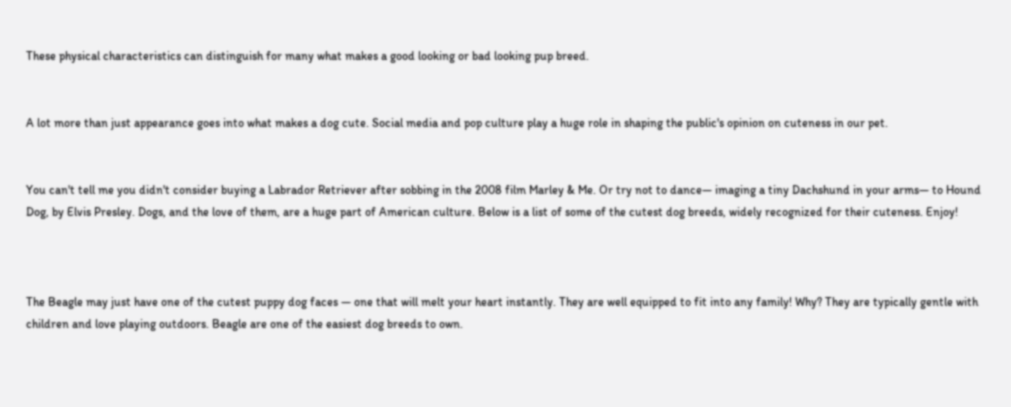These physical characteristics can distinguish for many what makes a good looking or bad looking pup breed.


A lot more than just appearance goes into what makes a dog cute. Social media and pop culture play a huge role in shaping the public's opinion on cuteness in our pet.


You can't tell me you didn't consider buying a Labrador Retriever after sobbing in the 2008 film Marley & Me. Or try not to dance— imaging a tiny Dachshund in your arms— to Hound Dog, by Elvis Presley. Dogs, and the love of them, are a huge part of American culture. Below is a list of some of the cutest dog breeds, widely recognized for their cuteness. Enjoy!



The Beagle may just have one of the cutest puppy dog faces — one that will melt your heart instantly. They are well equipped to fit into any family! Why? They are typically gentle with children and love playing outdoors. Beagle are one of the easiest dog breeds to own.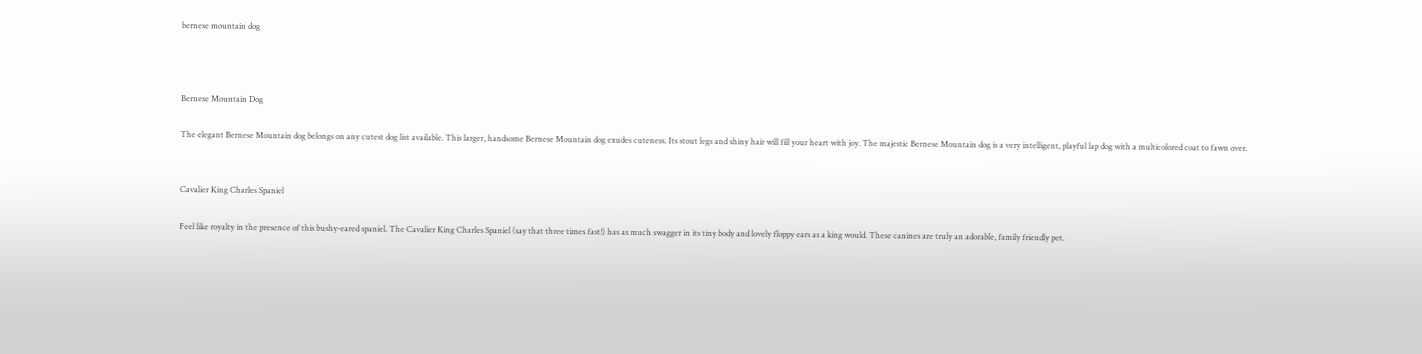bernese mountain dog



Bernese Mountain Dog

The elegant Bernese Mountain dog belongs on any cutest dog list available. This larger, handsome Bernese Mountain dog exudes cuteness. Its stout legs and shiny hair will fill your heart with joy. The majestic Bernese Mountain dog is a very intelligent, playful lap dog with a multicolored coat to fawn over.


Cavalier King Charles Spaniel

Feel like royalty in the presence of this bushy-eared spaniel. The Cavalier King Charles Spaniel (say that three times fast!) has as much swagger in its tiny body and lovely floppy ears as a king would. These canines are truly an adorable, family friendly pet.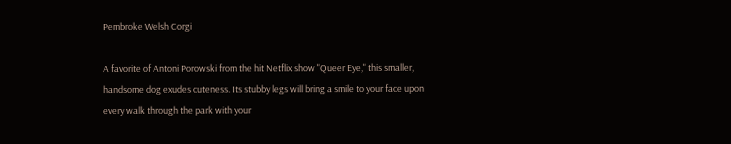Pembroke Welsh Corgi

A favorite of Antoni Porowski from the hit Netflix show "Queer Eye," this smaller, handsome dog exudes cuteness. Its stubby legs will bring a smile to your face upon every walk through the park with your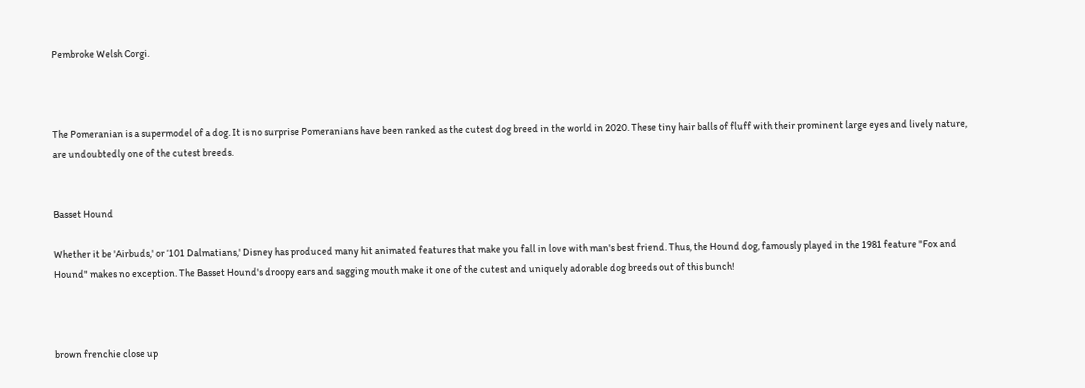Pembroke Welsh Corgi.



The Pomeranian is a supermodel of a dog. It is no surprise Pomeranians have been ranked as the cutest dog breed in the world in 2020. These tiny hair balls of fluff with their prominent large eyes and lively nature, are undoubtedly one of the cutest breeds.


Basset Hound

Whether it be 'Airbuds,' or ‘101 Dalmatians,' Disney has produced many hit animated features that make you fall in love with man's best friend. Thus, the Hound dog, famously played in the 1981 feature "Fox and Hound" makes no exception. The Basset Hound's droopy ears and sagging mouth make it one of the cutest and uniquely adorable dog breeds out of this bunch!



brown frenchie close up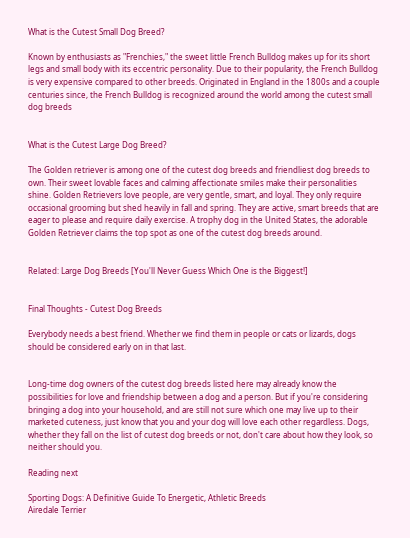What is the Cutest Small Dog Breed?

Known by enthusiasts as "Frenchies," the sweet little French Bulldog makes up for its short legs and small body with its eccentric personality. Due to their popularity, the French Bulldog is very expensive compared to other breeds. Originated in England in the 1800s and a couple centuries since, the French Bulldog is recognized around the world among the cutest small dog breeds


What is the Cutest Large Dog Breed?

The Golden retriever is among one of the cutest dog breeds and friendliest dog breeds to own. Their sweet lovable faces and calming affectionate smiles make their personalities shine. Golden Retrievers love people, are very gentle, smart, and loyal. They only require occasional grooming but shed heavily in fall and spring. They are active, smart breeds that are eager to please and require daily exercise. A trophy dog in the United States, the adorable Golden Retriever claims the top spot as one of the cutest dog breeds around.


Related: Large Dog Breeds [You'll Never Guess Which One is the Biggest!]


Final Thoughts - Cutest Dog Breeds

Everybody needs a best friend. Whether we find them in people or cats or lizards, dogs should be considered early on in that last.


Long-time dog owners of the cutest dog breeds listed here may already know the possibilities for love and friendship between a dog and a person. But if you're considering bringing a dog into your household, and are still not sure which one may live up to their marketed cuteness, just know that you and your dog will love each other regardless. Dogs, whether they fall on the list of cutest dog breeds or not, don't care about how they look, so neither should you.

Reading next

Sporting Dogs: A Definitive Guide To Energetic, Athletic Breeds
Airedale Terrier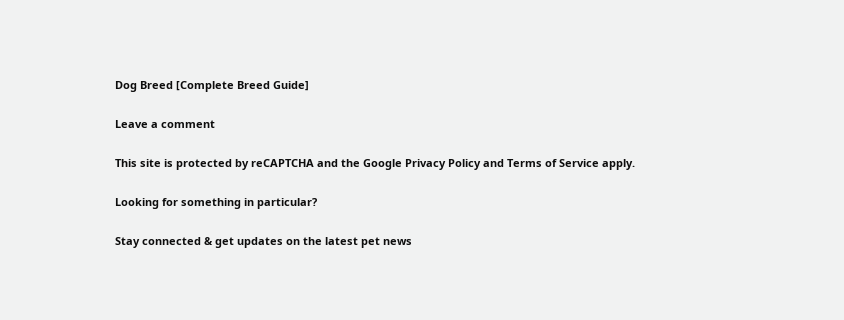Dog Breed [Complete Breed Guide]

Leave a comment

This site is protected by reCAPTCHA and the Google Privacy Policy and Terms of Service apply.

Looking for something in particular?

Stay connected & get updates on the latest pet news